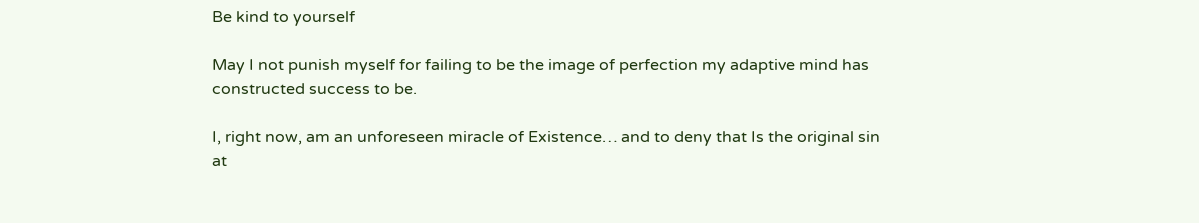Be kind to yourself

May I not punish myself for failing to be the image of perfection my adaptive mind has constructed success to be.

I, right now, am an unforeseen miracle of Existence… and to deny that Is the original sin at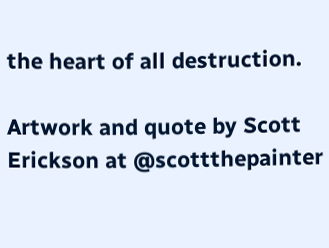the heart of all destruction.

Artwork and quote by Scott Erickson at @scottthepainter